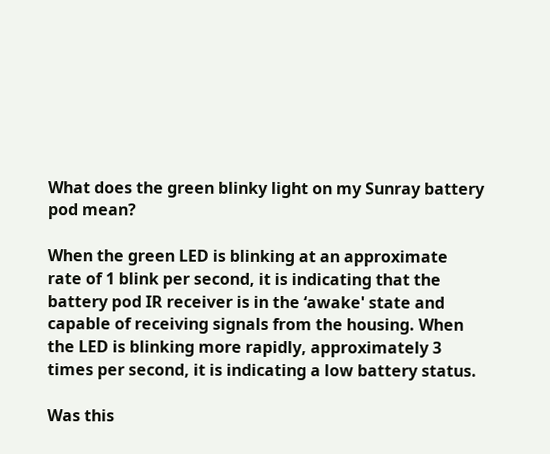What does the green blinky light on my Sunray battery pod mean?

When the green LED is blinking at an approximate rate of 1 blink per second, it is indicating that the battery pod IR receiver is in the ‘awake' state and capable of receiving signals from the housing. When the LED is blinking more rapidly, approximately 3 times per second, it is indicating a low battery status.

Was this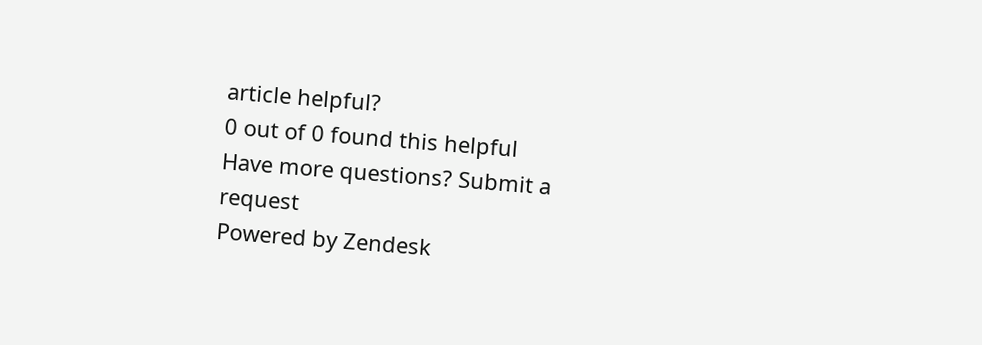article helpful?
0 out of 0 found this helpful
Have more questions? Submit a request
Powered by Zendesk